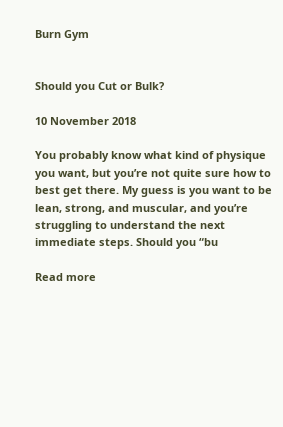Burn Gym


Should you Cut or Bulk?

10 November 2018

You probably know what kind of physique you want, but you’re not quite sure how to best get there. My guess is you want to be lean, strong, and muscular, and you’re struggling to understand the next immediate steps. Should you “bu

Read more